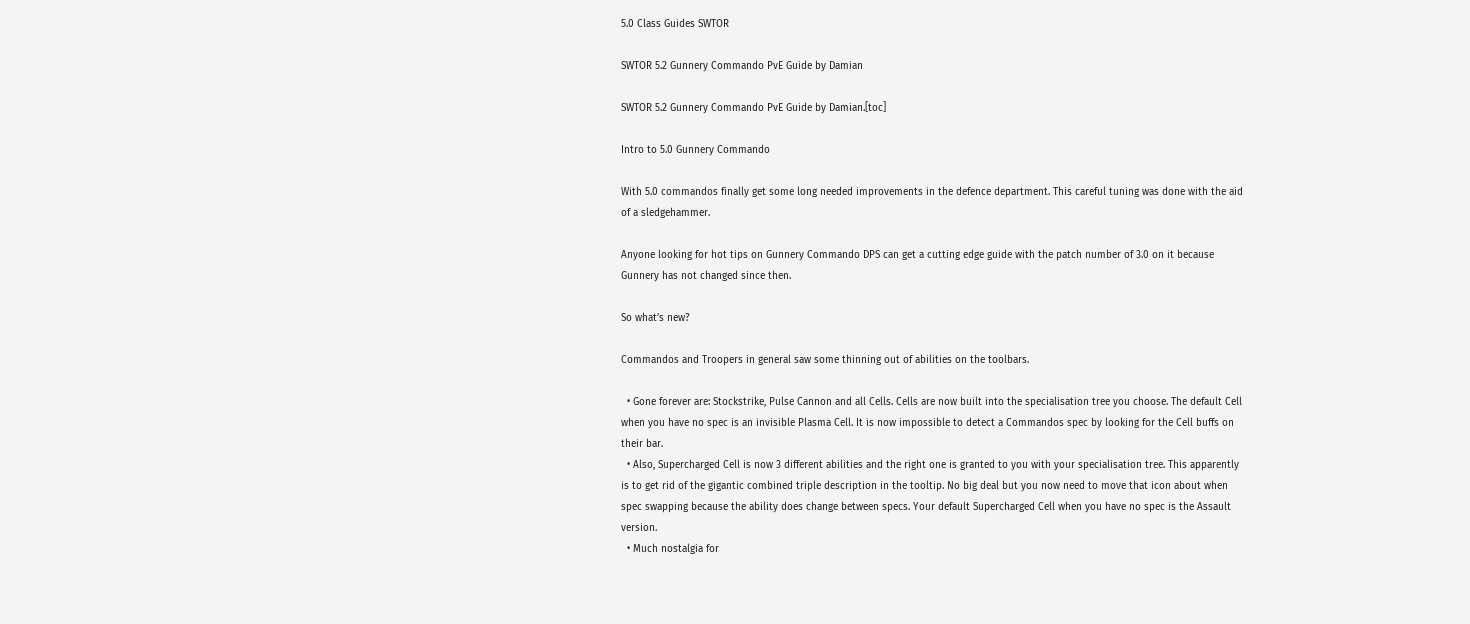5.0 Class Guides SWTOR

SWTOR 5.2 Gunnery Commando PvE Guide by Damian

SWTOR 5.2 Gunnery Commando PvE Guide by Damian.[toc]

Intro to 5.0 Gunnery Commando

With 5.0 commandos finally get some long needed improvements in the defence department. This careful tuning was done with the aid of a sledgehammer.

Anyone looking for hot tips on Gunnery Commando DPS can get a cutting edge guide with the patch number of 3.0 on it because Gunnery has not changed since then.

So what’s new?

Commandos and Troopers in general saw some thinning out of abilities on the toolbars.

  • Gone forever are: Stockstrike, Pulse Cannon and all Cells. Cells are now built into the specialisation tree you choose. The default Cell when you have no spec is an invisible Plasma Cell. It is now impossible to detect a Commandos spec by looking for the Cell buffs on their bar.
  • Also, Supercharged Cell is now 3 different abilities and the right one is granted to you with your specialisation tree. This apparently is to get rid of the gigantic combined triple description in the tooltip. No big deal but you now need to move that icon about when spec swapping because the ability does change between specs. Your default Supercharged Cell when you have no spec is the Assault version.
  • Much nostalgia for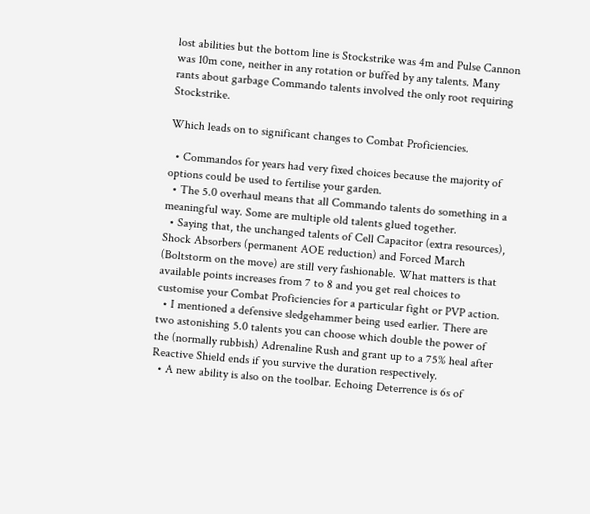lost abilities but the bottom line is Stockstrike was 4m and Pulse Cannon was 10m cone, neither in any rotation or buffed by any talents. Many rants about garbage Commando talents involved the only root requiring Stockstrike.

Which leads on to significant changes to Combat Proficiencies.

  • Commandos for years had very fixed choices because the majority of options could be used to fertilise your garden.
  • The 5.0 overhaul means that all Commando talents do something in a meaningful way. Some are multiple old talents glued together.
  • Saying that, the unchanged talents of Cell Capacitor (extra resources), Shock Absorbers (permanent AOE reduction) and Forced March (Boltstorm on the move) are still very fashionable. What matters is that available points increases from 7 to 8 and you get real choices to customise your Combat Proficiencies for a particular fight or PVP action.
  • I mentioned a defensive sledgehammer being used earlier. There are two astonishing 5.0 talents you can choose which double the power of the (normally rubbish) Adrenaline Rush and grant up to a 75% heal after Reactive Shield ends if you survive the duration respectively.
  • A new ability is also on the toolbar. Echoing Deterrence is 6s of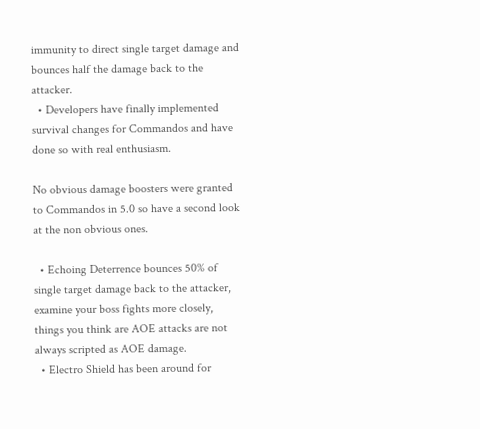immunity to direct single target damage and bounces half the damage back to the attacker.
  • Developers have finally implemented survival changes for Commandos and have done so with real enthusiasm.

No obvious damage boosters were granted to Commandos in 5.0 so have a second look at the non obvious ones.

  • Echoing Deterrence bounces 50% of single target damage back to the attacker, examine your boss fights more closely, things you think are AOE attacks are not always scripted as AOE damage.
  • Electro Shield has been around for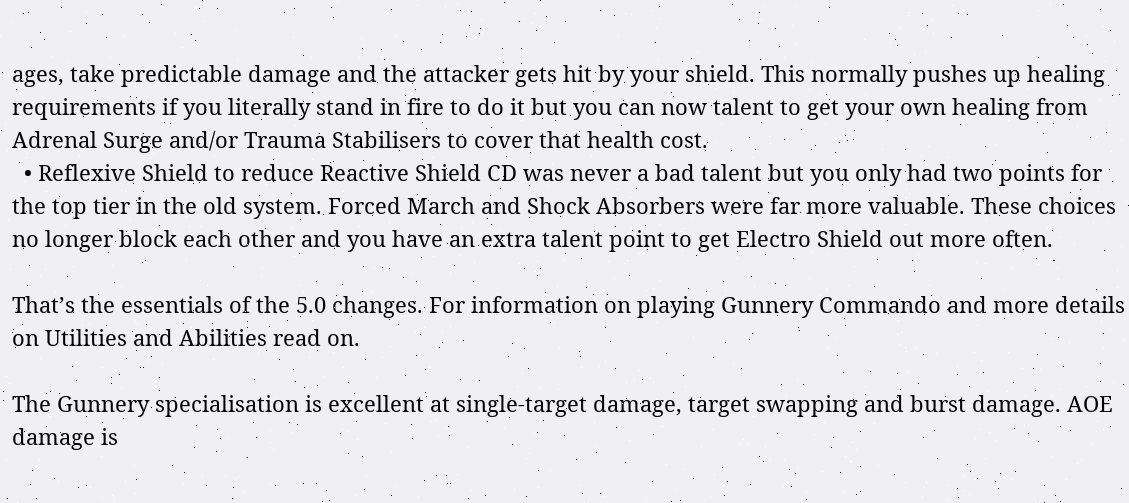ages, take predictable damage and the attacker gets hit by your shield. This normally pushes up healing requirements if you literally stand in fire to do it but you can now talent to get your own healing from Adrenal Surge and/or Trauma Stabilisers to cover that health cost.
  • Reflexive Shield to reduce Reactive Shield CD was never a bad talent but you only had two points for the top tier in the old system. Forced March and Shock Absorbers were far more valuable. These choices no longer block each other and you have an extra talent point to get Electro Shield out more often.

That’s the essentials of the 5.0 changes. For information on playing Gunnery Commando and more details on Utilities and Abilities read on.

The Gunnery specialisation is excellent at single-target damage, target swapping and burst damage. AOE damage is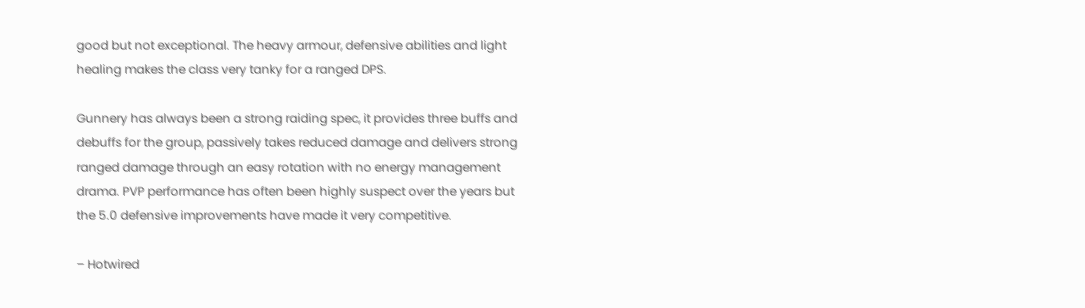good but not exceptional. The heavy armour, defensive abilities and light healing makes the class very tanky for a ranged DPS.

Gunnery has always been a strong raiding spec, it provides three buffs and debuffs for the group, passively takes reduced damage and delivers strong ranged damage through an easy rotation with no energy management drama. PVP performance has often been highly suspect over the years but the 5.0 defensive improvements have made it very competitive.

– Hotwired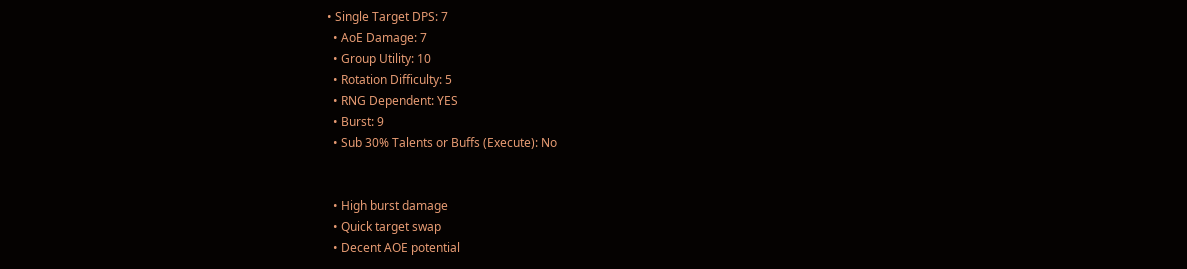• Single Target DPS: 7
  • AoE Damage: 7
  • Group Utility: 10
  • Rotation Difficulty: 5
  • RNG Dependent: YES
  • Burst: 9
  • Sub 30% Talents or Buffs (Execute): No


  • High burst damage
  • Quick target swap
  • Decent AOE potential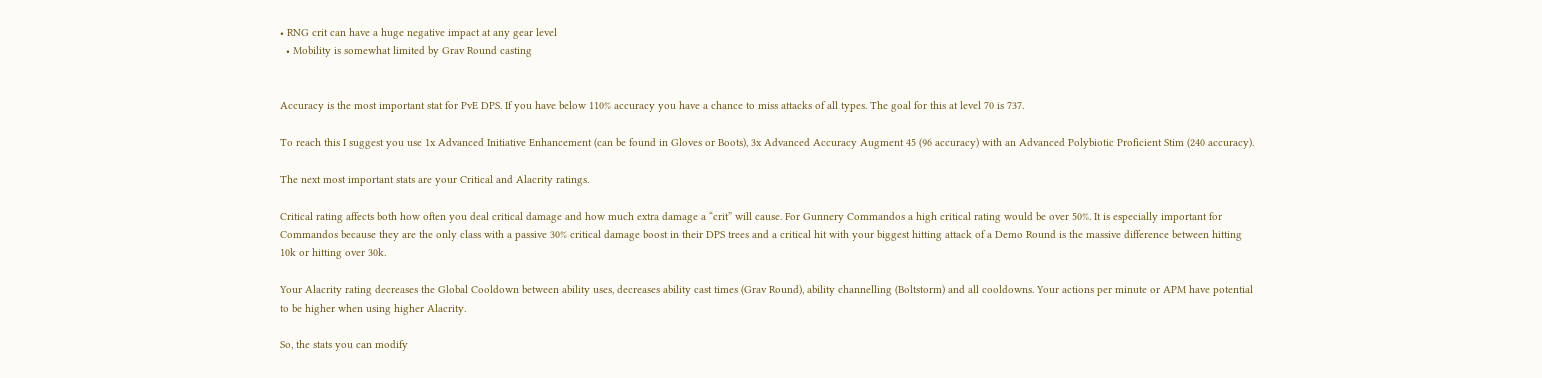• RNG crit can have a huge negative impact at any gear level
  • Mobility is somewhat limited by Grav Round casting


Accuracy is the most important stat for PvE DPS. If you have below 110% accuracy you have a chance to miss attacks of all types. The goal for this at level 70 is 737.

To reach this I suggest you use 1x Advanced Initiative Enhancement (can be found in Gloves or Boots), 3x Advanced Accuracy Augment 45 (96 accuracy) with an Advanced Polybiotic Proficient Stim (240 accuracy).

The next most important stats are your Critical and Alacrity ratings.

Critical rating affects both how often you deal critical damage and how much extra damage a “crit” will cause. For Gunnery Commandos a high critical rating would be over 50%. It is especially important for Commandos because they are the only class with a passive 30% critical damage boost in their DPS trees and a critical hit with your biggest hitting attack of a Demo Round is the massive difference between hitting 10k or hitting over 30k.

Your Alacrity rating decreases the Global Cooldown between ability uses, decreases ability cast times (Grav Round), ability channelling (Boltstorm) and all cooldowns. Your actions per minute or APM have potential to be higher when using higher Alacrity.

So, the stats you can modify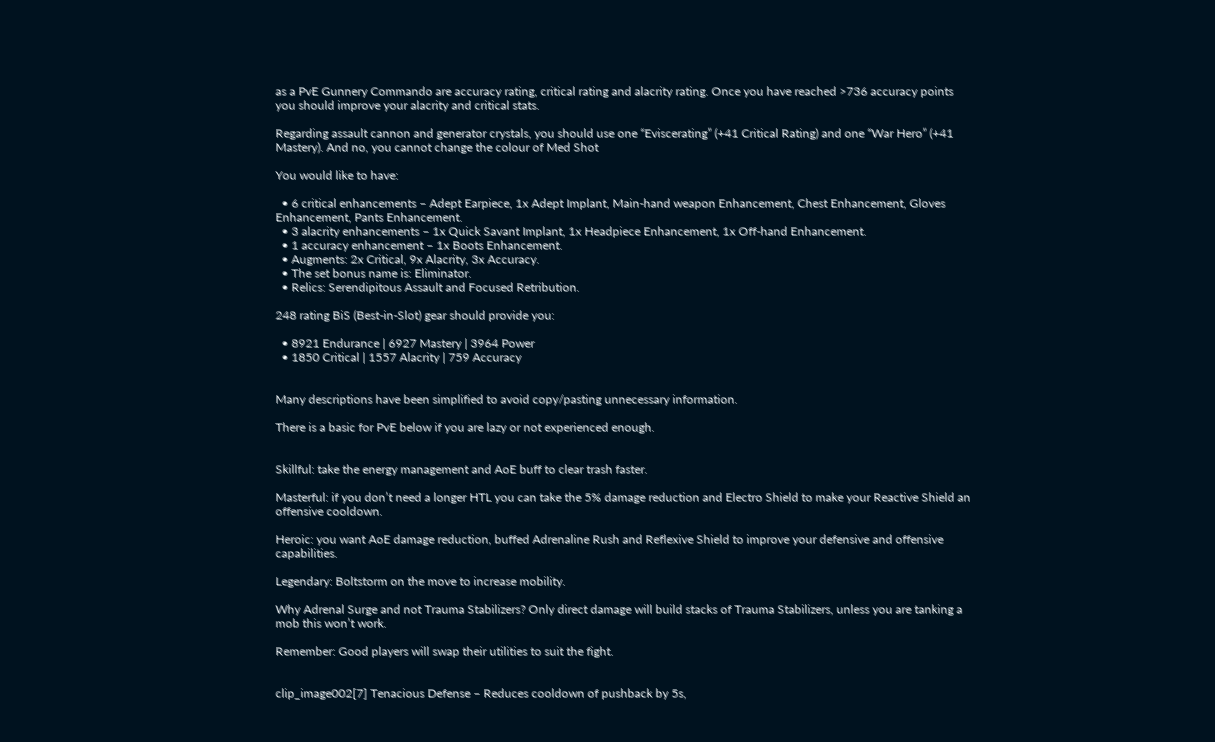as a PvE Gunnery Commando are accuracy rating, critical rating and alacrity rating. Once you have reached >736 accuracy points you should improve your alacrity and critical stats.

Regarding assault cannon and generator crystals, you should use one “Eviscerating” (+41 Critical Rating) and one “War Hero” (+41 Mastery). And no, you cannot change the colour of Med Shot

You would like to have:

  • 6 critical enhancements – Adept Earpiece, 1x Adept Implant, Main-hand weapon Enhancement, Chest Enhancement, Gloves Enhancement, Pants Enhancement.
  • 3 alacrity enhancements – 1x Quick Savant Implant, 1x Headpiece Enhancement, 1x Off-hand Enhancement.
  • 1 accuracy enhancement – 1x Boots Enhancement.
  • Augments: 2x Critical, 9x Alacrity, 3x Accuracy.
  • The set bonus name is: Eliminator.
  • Relics: Serendipitous Assault and Focused Retribution.

248 rating BiS (Best-in-Slot) gear should provide you:

  • 8921 Endurance | 6927 Mastery | 3964 Power
  • 1850 Critical | 1557 Alacrity | 759 Accuracy


Many descriptions have been simplified to avoid copy/pasting unnecessary information.

There is a basic for PvE below if you are lazy or not experienced enough.


Skillful: take the energy management and AoE buff to clear trash faster.

Masterful: if you don’t need a longer HTL you can take the 5% damage reduction and Electro Shield to make your Reactive Shield an offensive cooldown.

Heroic: you want AoE damage reduction, buffed Adrenaline Rush and Reflexive Shield to improve your defensive and offensive capabilities.

Legendary: Boltstorm on the move to increase mobility.

Why Adrenal Surge and not Trauma Stabilizers? Only direct damage will build stacks of Trauma Stabilizers, unless you are tanking a mob this won’t work.

Remember: Good players will swap their utilities to suit the fight.


clip_image002[7] Tenacious Defense – Reduces cooldown of pushback by 5s,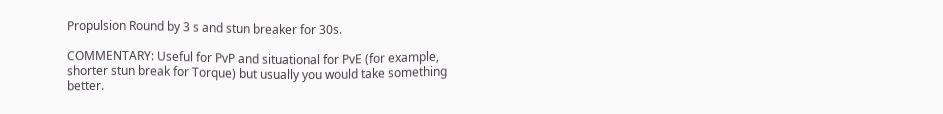Propulsion Round by 3 s and stun breaker for 30s.

COMMENTARY: Useful for PvP and situational for PvE (for example, shorter stun break for Torque) but usually you would take something better.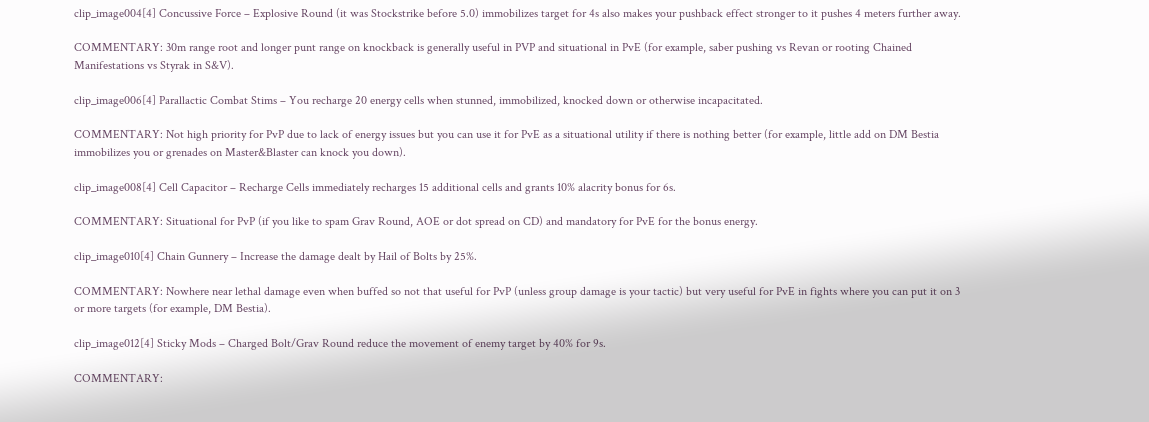clip_image004[4] Concussive Force – Explosive Round (it was Stockstrike before 5.0) immobilizes target for 4s also makes your pushback effect stronger to it pushes 4 meters further away.

COMMENTARY: 30m range root and longer punt range on knockback is generally useful in PVP and situational in PvE (for example, saber pushing vs Revan or rooting Chained Manifestations vs Styrak in S&V).

clip_image006[4] Parallactic Combat Stims – You recharge 20 energy cells when stunned, immobilized, knocked down or otherwise incapacitated.

COMMENTARY: Not high priority for PvP due to lack of energy issues but you can use it for PvE as a situational utility if there is nothing better (for example, little add on DM Bestia immobilizes you or grenades on Master&Blaster can knock you down).

clip_image008[4] Cell Capacitor – Recharge Cells immediately recharges 15 additional cells and grants 10% alacrity bonus for 6s.

COMMENTARY: Situational for PvP (if you like to spam Grav Round, AOE or dot spread on CD) and mandatory for PvE for the bonus energy.

clip_image010[4] Chain Gunnery – Increase the damage dealt by Hail of Bolts by 25%.

COMMENTARY: Nowhere near lethal damage even when buffed so not that useful for PvP (unless group damage is your tactic) but very useful for PvE in fights where you can put it on 3 or more targets (for example, DM Bestia).

clip_image012[4] Sticky Mods – Charged Bolt/Grav Round reduce the movement of enemy target by 40% for 9s.

COMMENTARY: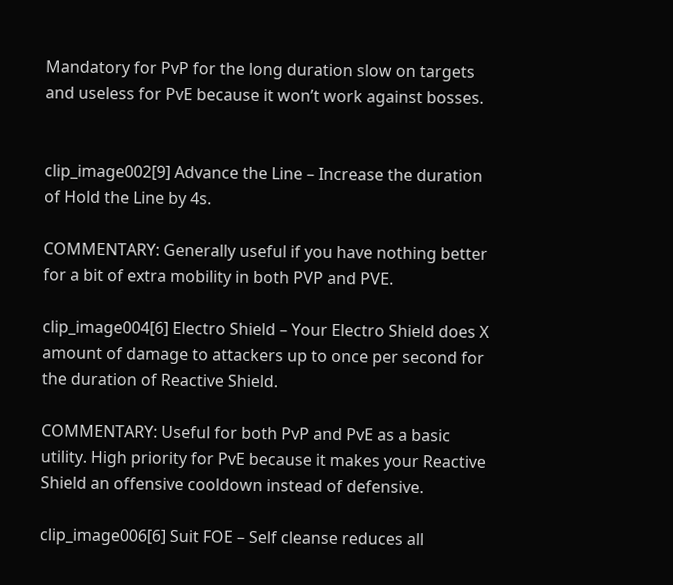Mandatory for PvP for the long duration slow on targets and useless for PvE because it won’t work against bosses.


clip_image002[9] Advance the Line – Increase the duration of Hold the Line by 4s.

COMMENTARY: Generally useful if you have nothing better for a bit of extra mobility in both PVP and PVE.

clip_image004[6] Electro Shield – Your Electro Shield does X amount of damage to attackers up to once per second for the duration of Reactive Shield.

COMMENTARY: Useful for both PvP and PvE as a basic utility. High priority for PvE because it makes your Reactive Shield an offensive cooldown instead of defensive.

clip_image006[6] Suit FOE – Self cleanse reduces all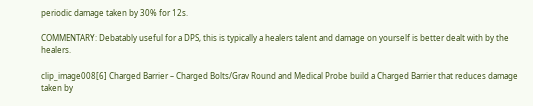periodic damage taken by 30% for 12s.

COMMENTARY: Debatably useful for a DPS, this is typically a healers talent and damage on yourself is better dealt with by the healers.

clip_image008[6] Charged Barrier – Charged Bolts/Grav Round and Medical Probe build a Charged Barrier that reduces damage taken by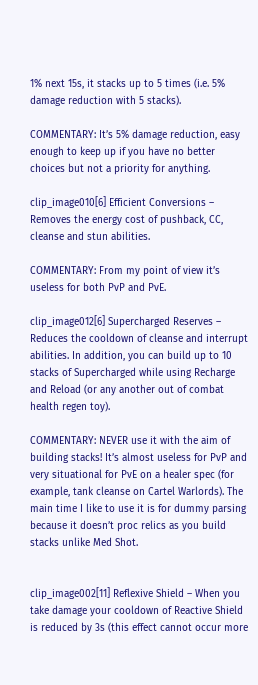1% next 15s, it stacks up to 5 times (i.e. 5% damage reduction with 5 stacks).

COMMENTARY: It’s 5% damage reduction, easy enough to keep up if you have no better choices but not a priority for anything.

clip_image010[6] Efficient Conversions – Removes the energy cost of pushback, CC, cleanse and stun abilities.

COMMENTARY: From my point of view it’s useless for both PvP and PvE.

clip_image012[6] Supercharged Reserves – Reduces the cooldown of cleanse and interrupt abilities. In addition, you can build up to 10 stacks of Supercharged while using Recharge and Reload (or any another out of combat health regen toy).

COMMENTARY: NEVER use it with the aim of building stacks! It’s almost useless for PvP and very situational for PvE on a healer spec (for example, tank cleanse on Cartel Warlords). The main time I like to use it is for dummy parsing because it doesn’t proc relics as you build stacks unlike Med Shot.


clip_image002[11] Reflexive Shield – When you take damage your cooldown of Reactive Shield is reduced by 3s (this effect cannot occur more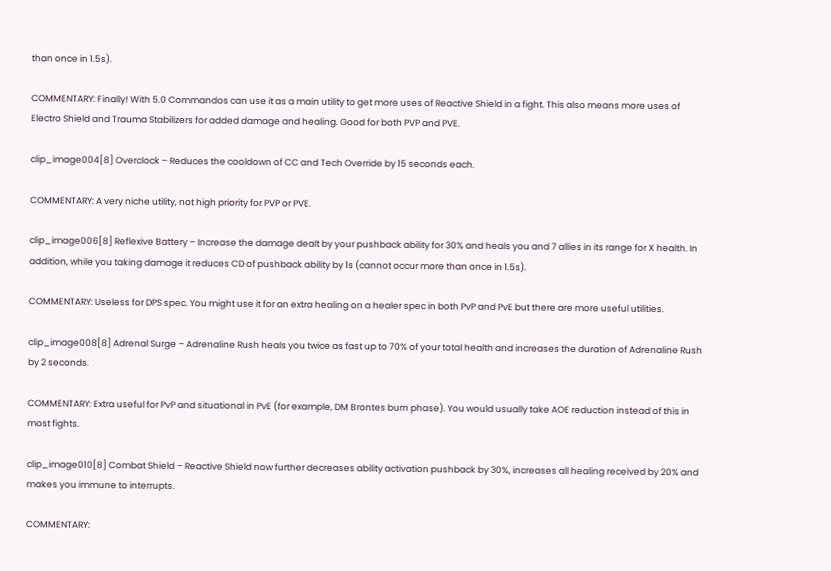than once in 1.5s).

COMMENTARY: Finally! With 5.0 Commandos can use it as a main utility to get more uses of Reactive Shield in a fight. This also means more uses of Electro Shield and Trauma Stabilizers for added damage and healing. Good for both PVP and PVE.

clip_image004[8] Overclock – Reduces the cooldown of CC and Tech Override by 15 seconds each.

COMMENTARY: A very niche utility, not high priority for PVP or PVE.

clip_image006[8] Reflexive Battery – Increase the damage dealt by your pushback ability for 30% and heals you and 7 allies in its range for X health. In addition, while you taking damage it reduces CD of pushback ability by 1s (cannot occur more than once in 1.5s).

COMMENTARY: Useless for DPS spec. You might use it for an extra healing on a healer spec in both PvP and PvE but there are more useful utilities.

clip_image008[8] Adrenal Surge – Adrenaline Rush heals you twice as fast up to 70% of your total health and increases the duration of Adrenaline Rush by 2 seconds.

COMMENTARY: Extra useful for PvP and situational in PvE (for example, DM Brontes burn phase). You would usually take AOE reduction instead of this in most fights.

clip_image010[8] Combat Shield – Reactive Shield now further decreases ability activation pushback by 30%, increases all healing received by 20% and makes you immune to interrupts.

COMMENTARY: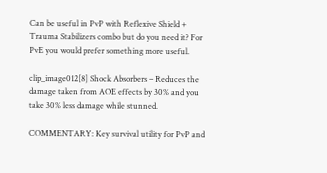Can be useful in PvP with Reflexive Shield + Trauma Stabilizers combo but do you need it? For PvE you would prefer something more useful.

clip_image012[8] Shock Absorbers – Reduces the damage taken from AOE effects by 30% and you take 30% less damage while stunned.

COMMENTARY: Key survival utility for PvP and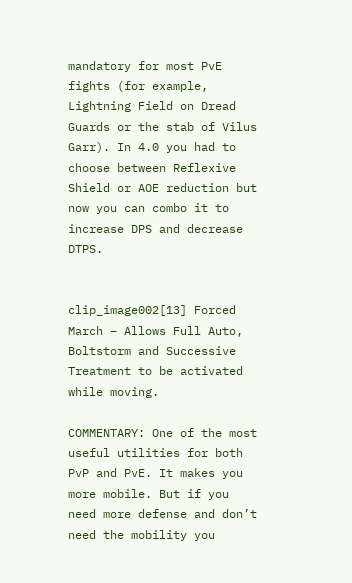mandatory for most PvE fights (for example, Lightning Field on Dread Guards or the stab of Vilus Garr). In 4.0 you had to choose between Reflexive Shield or AOE reduction but now you can combo it to increase DPS and decrease DTPS.


clip_image002[13] Forced March – Allows Full Auto, Boltstorm and Successive Treatment to be activated while moving.

COMMENTARY: One of the most useful utilities for both PvP and PvE. It makes you more mobile. But if you need more defense and don’t need the mobility you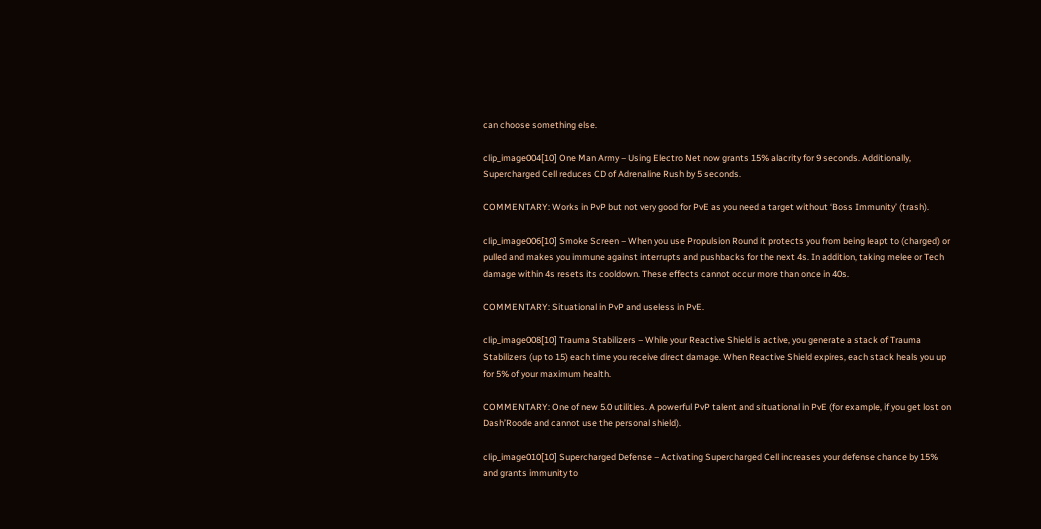can choose something else.

clip_image004[10] One Man Army – Using Electro Net now grants 15% alacrity for 9 seconds. Additionally, Supercharged Cell reduces CD of Adrenaline Rush by 5 seconds.

COMMENTARY: Works in PvP but not very good for PvE as you need a target without ‘Boss Immunity’ (trash).

clip_image006[10] Smoke Screen – When you use Propulsion Round it protects you from being leapt to (charged) or pulled and makes you immune against interrupts and pushbacks for the next 4s. In addition, taking melee or Tech damage within 4s resets its cooldown. These effects cannot occur more than once in 40s.

COMMENTARY: Situational in PvP and useless in PvE.

clip_image008[10] Trauma Stabilizers – While your Reactive Shield is active, you generate a stack of Trauma Stabilizers (up to 15) each time you receive direct damage. When Reactive Shield expires, each stack heals you up for 5% of your maximum health.

COMMENTARY: One of new 5.0 utilities. A powerful PvP talent and situational in PvE (for example, if you get lost on Dash’Roode and cannot use the personal shield).

clip_image010[10] Supercharged Defense – Activating Supercharged Cell increases your defense chance by 15% and grants immunity to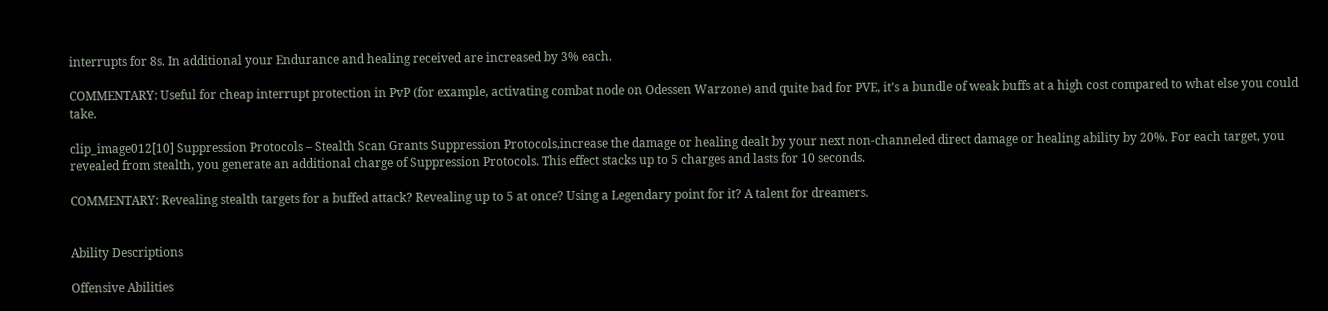interrupts for 8s. In additional your Endurance and healing received are increased by 3% each.

COMMENTARY: Useful for cheap interrupt protection in PvP (for example, activating combat node on Odessen Warzone) and quite bad for PVE, it’s a bundle of weak buffs at a high cost compared to what else you could take.

clip_image012[10] Suppression Protocols – Stealth Scan Grants Suppression Protocols,increase the damage or healing dealt by your next non-channeled direct damage or healing ability by 20%. For each target, you revealed from stealth, you generate an additional charge of Suppression Protocols. This effect stacks up to 5 charges and lasts for 10 seconds.

COMMENTARY: Revealing stealth targets for a buffed attack? Revealing up to 5 at once? Using a Legendary point for it? A talent for dreamers.


Ability Descriptions

Offensive Abilities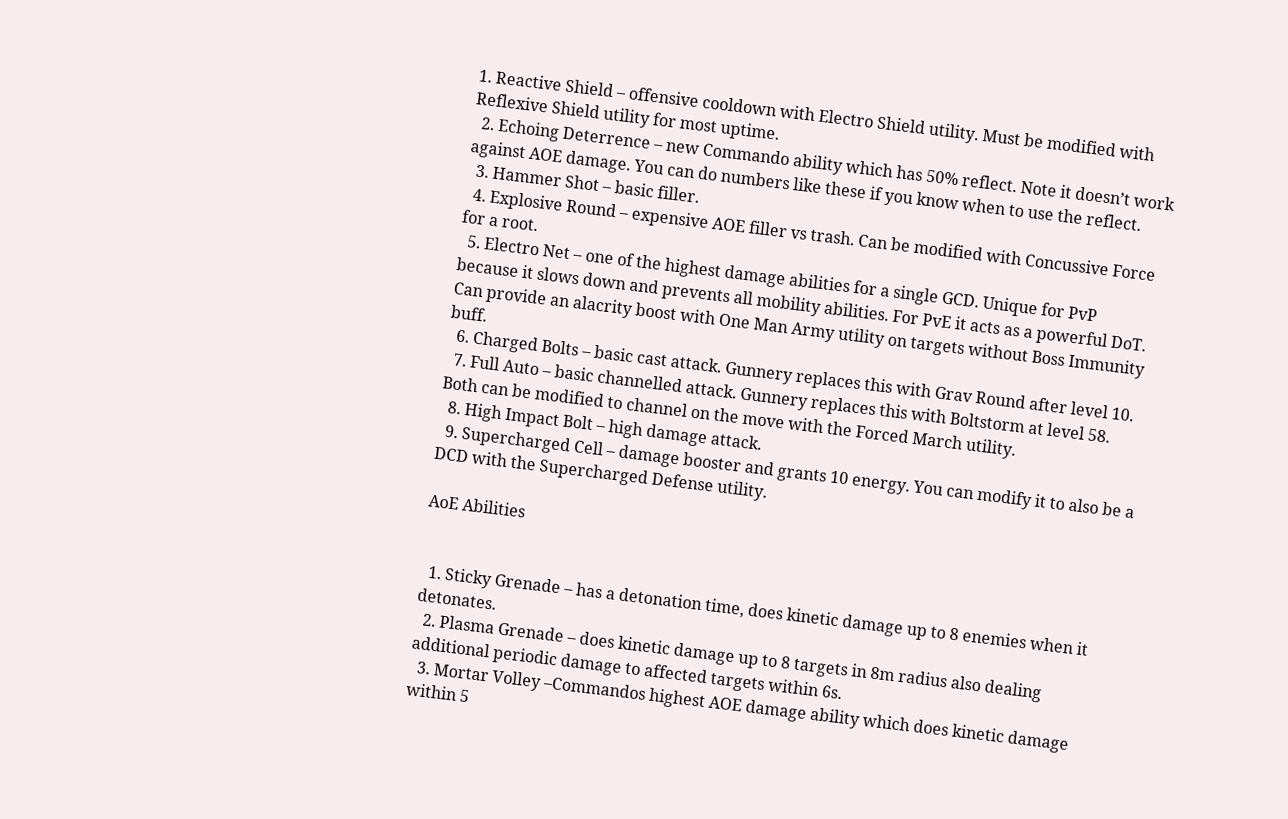1. Reactive Shield – offensive cooldown with Electro Shield utility. Must be modified with Reflexive Shield utility for most uptime.
  2. Echoing Deterrence – new Commando ability which has 50% reflect. Note it doesn’t work against AOE damage. You can do numbers like these if you know when to use the reflect.
  3. Hammer Shot – basic filler.
  4. Explosive Round – expensive AOE filler vs trash. Can be modified with Concussive Force for a root.
  5. Electro Net – one of the highest damage abilities for a single GCD. Unique for PvP because it slows down and prevents all mobility abilities. For PvE it acts as a powerful DoT. Can provide an alacrity boost with One Man Army utility on targets without Boss Immunity buff.
  6. Charged Bolts – basic cast attack. Gunnery replaces this with Grav Round after level 10.
  7. Full Auto – basic channelled attack. Gunnery replaces this with Boltstorm at level 58. Both can be modified to channel on the move with the Forced March utility.
  8. High Impact Bolt – high damage attack.
  9. Supercharged Cell – damage booster and grants 10 energy. You can modify it to also be a DCD with the Supercharged Defense utility.

AoE Abilities


  1. Sticky Grenade – has a detonation time, does kinetic damage up to 8 enemies when it detonates.
  2. Plasma Grenade – does kinetic damage up to 8 targets in 8m radius also dealing additional periodic damage to affected targets within 6s.
  3. Mortar Volley –Commandos highest AOE damage ability which does kinetic damage within 5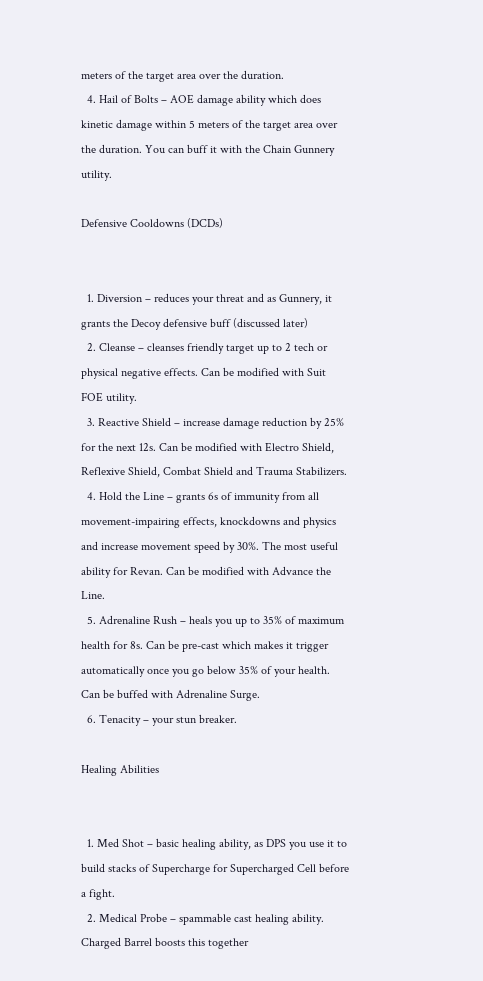meters of the target area over the duration.
  4. Hail of Bolts – AOE damage ability which does kinetic damage within 5 meters of the target area over the duration. You can buff it with the Chain Gunnery utility.

Defensive Cooldowns (DCDs)


  1. Diversion – reduces your threat and as Gunnery, it grants the Decoy defensive buff (discussed later)
  2. Cleanse – cleanses friendly target up to 2 tech or physical negative effects. Can be modified with Suit FOE utility.
  3. Reactive Shield – increase damage reduction by 25% for the next 12s. Can be modified with Electro Shield, Reflexive Shield, Combat Shield and Trauma Stabilizers.
  4. Hold the Line – grants 6s of immunity from all movement-impairing effects, knockdowns and physics and increase movement speed by 30%. The most useful ability for Revan. Can be modified with Advance the Line.
  5. Adrenaline Rush – heals you up to 35% of maximum health for 8s. Can be pre-cast which makes it trigger automatically once you go below 35% of your health. Can be buffed with Adrenaline Surge.
  6. Tenacity – your stun breaker.

Healing Abilities


  1. Med Shot – basic healing ability, as DPS you use it to build stacks of Supercharge for Supercharged Cell before a fight.
  2. Medical Probe – spammable cast healing ability. Charged Barrel boosts this together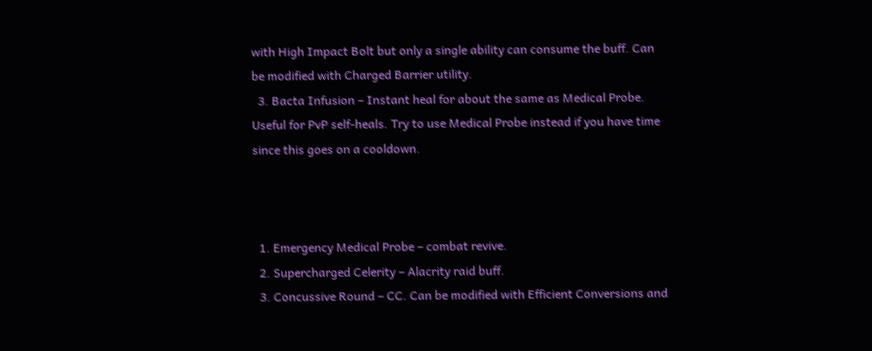with High Impact Bolt but only a single ability can consume the buff. Can be modified with Charged Barrier utility.
  3. Bacta Infusion – Instant heal for about the same as Medical Probe. Useful for PvP self-heals. Try to use Medical Probe instead if you have time since this goes on a cooldown.



  1. Emergency Medical Probe – combat revive.
  2. Supercharged Celerity – Alacrity raid buff.
  3. Concussive Round – CC. Can be modified with Efficient Conversions and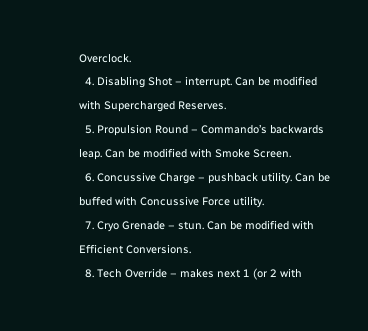Overclock.
  4. Disabling Shot – interrupt. Can be modified with Supercharged Reserves.
  5. Propulsion Round – Commando’s backwards leap. Can be modified with Smoke Screen.
  6. Concussive Charge – pushback utility. Can be buffed with Concussive Force utility.
  7. Cryo Grenade – stun. Can be modified with Efficient Conversions.
  8. Tech Override – makes next 1 (or 2 with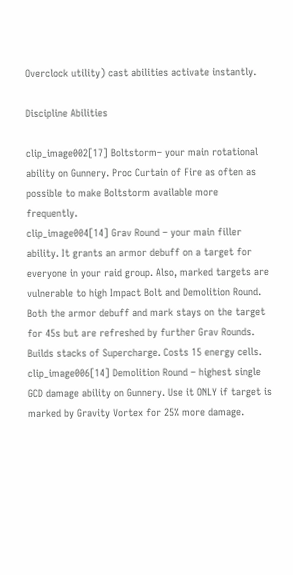Overclock utility) cast abilities activate instantly.

Discipline Abilities

clip_image002[17] Boltstorm– your main rotational ability on Gunnery. Proc Curtain of Fire as often as possible to make Boltstorm available more frequently.
clip_image004[14] Grav Round – your main filler ability. It grants an armor debuff on a target for everyone in your raid group. Also, marked targets are vulnerable to high Impact Bolt and Demolition Round. Both the armor debuff and mark stays on the target for 45s but are refreshed by further Grav Rounds. Builds stacks of Supercharge. Costs 15 energy cells.
clip_image006[14] Demolition Round – highest single GCD damage ability on Gunnery. Use it ONLY if target is marked by Gravity Vortex for 25% more damage.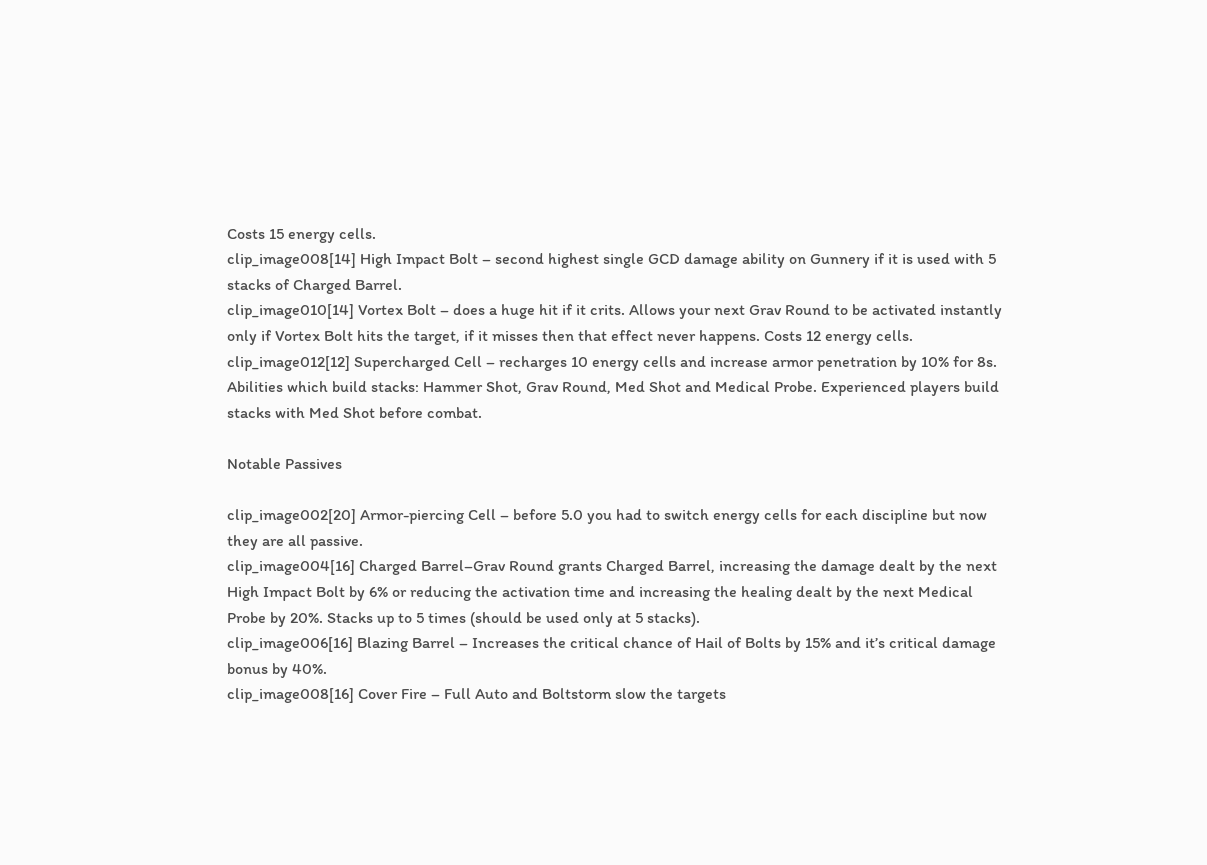Costs 15 energy cells.
clip_image008[14] High Impact Bolt – second highest single GCD damage ability on Gunnery if it is used with 5 stacks of Charged Barrel.
clip_image010[14] Vortex Bolt – does a huge hit if it crits. Allows your next Grav Round to be activated instantly only if Vortex Bolt hits the target, if it misses then that effect never happens. Costs 12 energy cells.
clip_image012[12] Supercharged Cell – recharges 10 energy cells and increase armor penetration by 10% for 8s. Abilities which build stacks: Hammer Shot, Grav Round, Med Shot and Medical Probe. Experienced players build stacks with Med Shot before combat.

Notable Passives

clip_image002[20] Armor-piercing Cell – before 5.0 you had to switch energy cells for each discipline but now they are all passive.
clip_image004[16] Charged Barrel–Grav Round grants Charged Barrel, increasing the damage dealt by the next High Impact Bolt by 6% or reducing the activation time and increasing the healing dealt by the next Medical Probe by 20%. Stacks up to 5 times (should be used only at 5 stacks).
clip_image006[16] Blazing Barrel – Increases the critical chance of Hail of Bolts by 15% and it’s critical damage bonus by 40%.
clip_image008[16] Cover Fire – Full Auto and Boltstorm slow the targets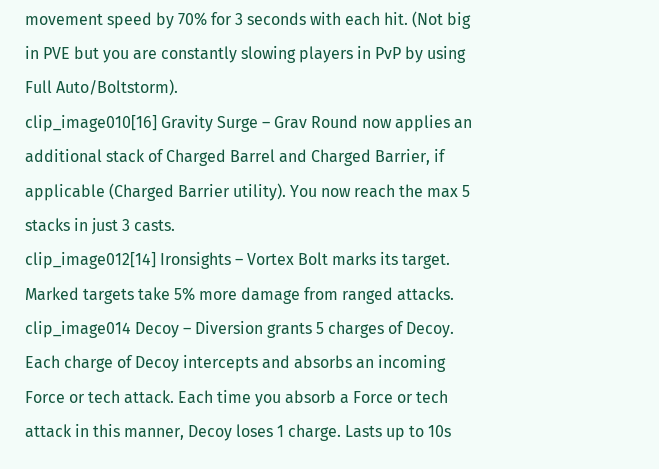movement speed by 70% for 3 seconds with each hit. (Not big in PVE but you are constantly slowing players in PvP by using Full Auto/Boltstorm).
clip_image010[16] Gravity Surge – Grav Round now applies an additional stack of Charged Barrel and Charged Barrier, if applicable (Charged Barrier utility). You now reach the max 5 stacks in just 3 casts.
clip_image012[14] Ironsights – Vortex Bolt marks its target. Marked targets take 5% more damage from ranged attacks.
clip_image014 Decoy – Diversion grants 5 charges of Decoy. Each charge of Decoy intercepts and absorbs an incoming Force or tech attack. Each time you absorb a Force or tech attack in this manner, Decoy loses 1 charge. Lasts up to 10s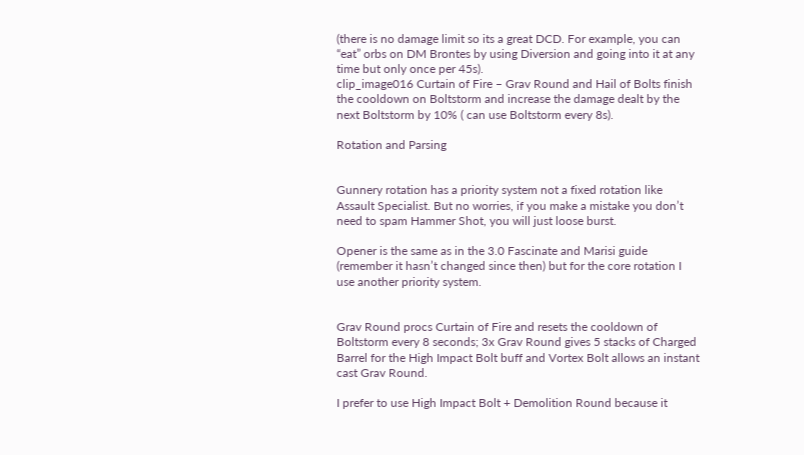(there is no damage limit so its a great DCD. For example, you can “eat” orbs on DM Brontes by using Diversion and going into it at any time but only once per 45s).
clip_image016 Curtain of Fire – Grav Round and Hail of Bolts finish the cooldown on Boltstorm and increase the damage dealt by the next Boltstorm by 10% ( can use Boltstorm every 8s).

Rotation and Parsing


Gunnery rotation has a priority system not a fixed rotation like Assault Specialist. But no worries, if you make a mistake you don’t need to spam Hammer Shot, you will just loose burst.

Opener is the same as in the 3.0 Fascinate and Marisi guide (remember it hasn’t changed since then) but for the core rotation I use another priority system.


Grav Round procs Curtain of Fire and resets the cooldown of Boltstorm every 8 seconds; 3x Grav Round gives 5 stacks of Charged Barrel for the High Impact Bolt buff and Vortex Bolt allows an instant cast Grav Round.

I prefer to use High Impact Bolt + Demolition Round because it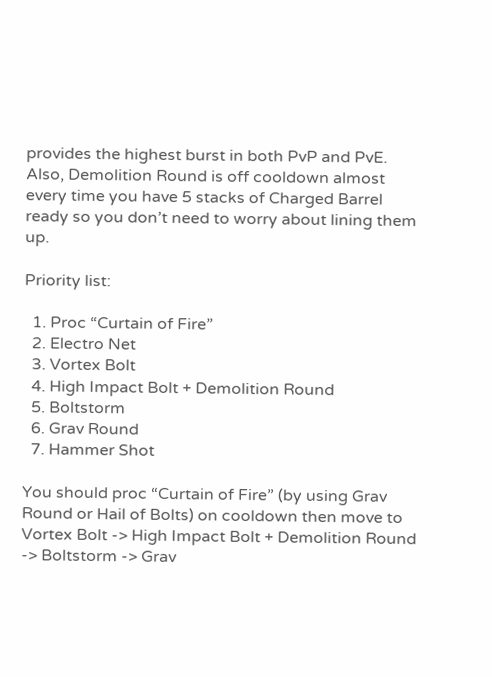provides the highest burst in both PvP and PvE. Also, Demolition Round is off cooldown almost every time you have 5 stacks of Charged Barrel ready so you don’t need to worry about lining them up.

Priority list:

  1. Proc “Curtain of Fire”
  2. Electro Net
  3. Vortex Bolt
  4. High Impact Bolt + Demolition Round
  5. Boltstorm
  6. Grav Round
  7. Hammer Shot

You should proc “Curtain of Fire” (by using Grav Round or Hail of Bolts) on cooldown then move to Vortex Bolt -> High Impact Bolt + Demolition Round -> Boltstorm -> Grav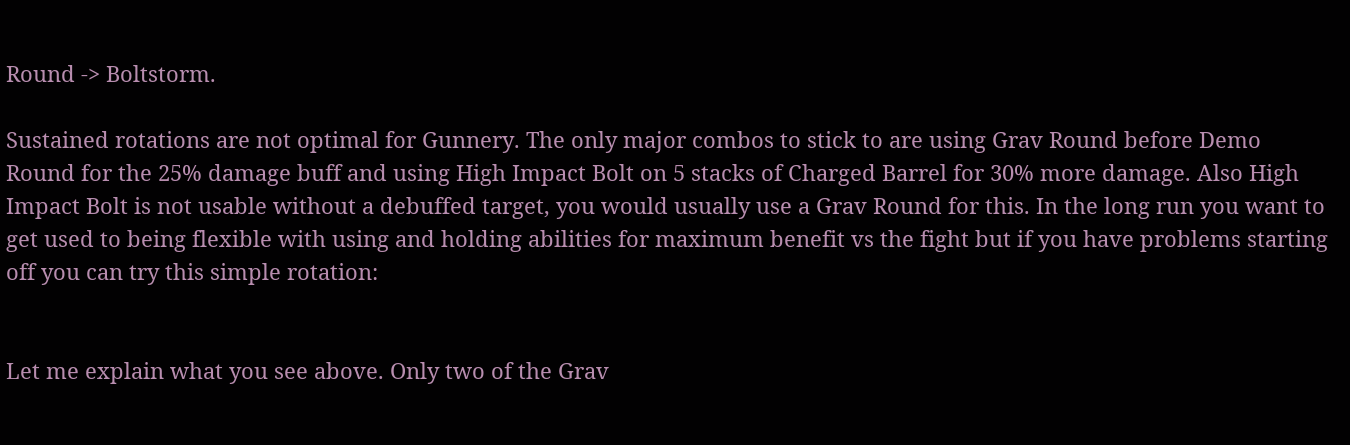Round -> Boltstorm.

Sustained rotations are not optimal for Gunnery. The only major combos to stick to are using Grav Round before Demo Round for the 25% damage buff and using High Impact Bolt on 5 stacks of Charged Barrel for 30% more damage. Also High Impact Bolt is not usable without a debuffed target, you would usually use a Grav Round for this. In the long run you want to get used to being flexible with using and holding abilities for maximum benefit vs the fight but if you have problems starting off you can try this simple rotation:


Let me explain what you see above. Only two of the Grav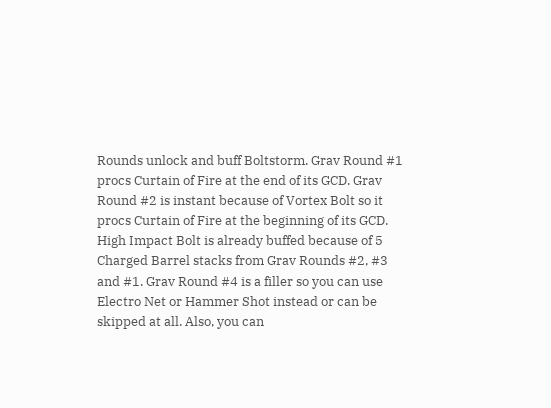Rounds unlock and buff Boltstorm. Grav Round #1 procs Curtain of Fire at the end of its GCD. Grav Round #2 is instant because of Vortex Bolt so it procs Curtain of Fire at the beginning of its GCD. High Impact Bolt is already buffed because of 5 Charged Barrel stacks from Grav Rounds #2, #3 and #1. Grav Round #4 is a filler so you can use Electro Net or Hammer Shot instead or can be skipped at all. Also, you can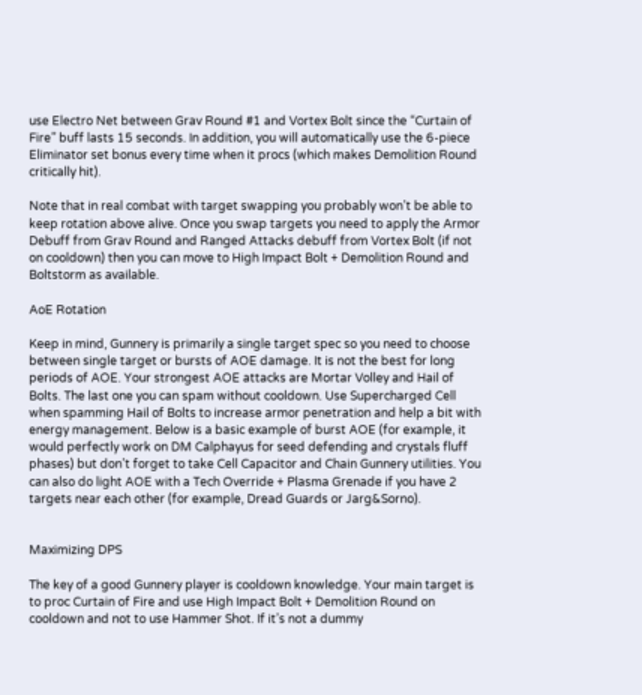use Electro Net between Grav Round #1 and Vortex Bolt since the “Curtain of Fire” buff lasts 15 seconds. In addition, you will automatically use the 6-piece Eliminator set bonus every time when it procs (which makes Demolition Round critically hit).

Note that in real combat with target swapping you probably won’t be able to keep rotation above alive. Once you swap targets you need to apply the Armor Debuff from Grav Round and Ranged Attacks debuff from Vortex Bolt (if not on cooldown) then you can move to High Impact Bolt + Demolition Round and Boltstorm as available.

AoE Rotation

Keep in mind, Gunnery is primarily a single target spec so you need to choose between single target or bursts of AOE damage. It is not the best for long periods of AOE. Your strongest AOE attacks are Mortar Volley and Hail of Bolts. The last one you can spam without cooldown. Use Supercharged Cell when spamming Hail of Bolts to increase armor penetration and help a bit with energy management. Below is a basic example of burst AOE (for example, it would perfectly work on DM Calphayus for seed defending and crystals fluff phases) but don’t forget to take Cell Capacitor and Chain Gunnery utilities. You can also do light AOE with a Tech Override + Plasma Grenade if you have 2 targets near each other (for example, Dread Guards or Jarg&Sorno).


Maximizing DPS

The key of a good Gunnery player is cooldown knowledge. Your main target is to proc Curtain of Fire and use High Impact Bolt + Demolition Round on cooldown and not to use Hammer Shot. If it’s not a dummy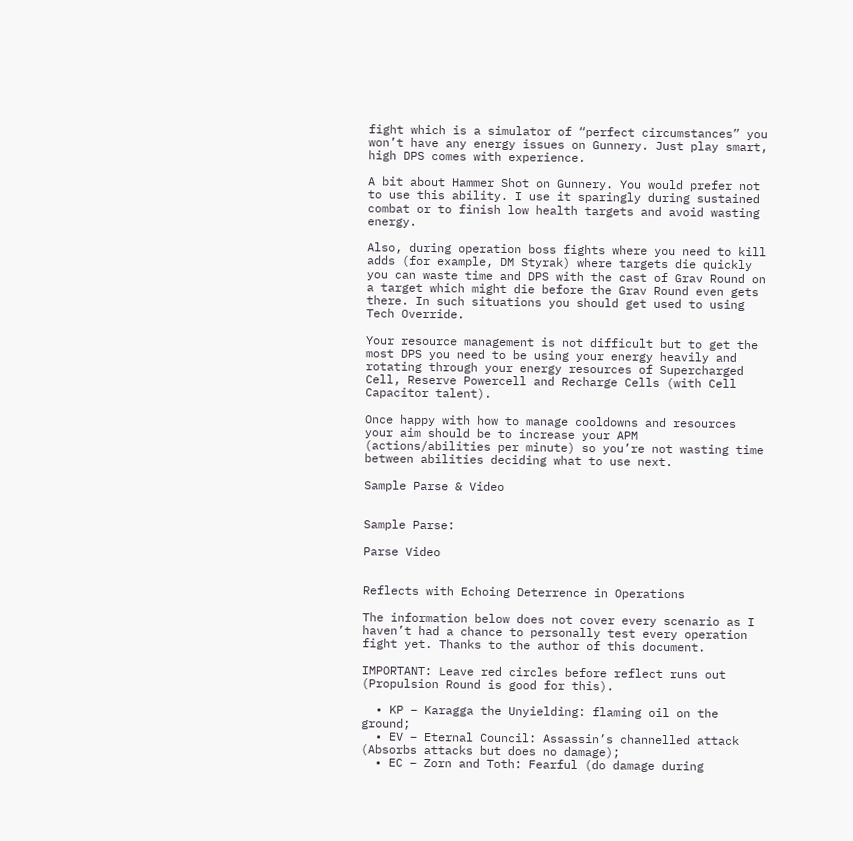fight which is a simulator of “perfect circumstances” you won’t have any energy issues on Gunnery. Just play smart, high DPS comes with experience.

A bit about Hammer Shot on Gunnery. You would prefer not to use this ability. I use it sparingly during sustained combat or to finish low health targets and avoid wasting energy.

Also, during operation boss fights where you need to kill adds (for example, DM Styrak) where targets die quickly you can waste time and DPS with the cast of Grav Round on a target which might die before the Grav Round even gets there. In such situations you should get used to using Tech Override.

Your resource management is not difficult but to get the most DPS you need to be using your energy heavily and rotating through your energy resources of Supercharged Cell, Reserve Powercell and Recharge Cells (with Cell Capacitor talent).

Once happy with how to manage cooldowns and resources your aim should be to increase your APM (actions/abilities per minute) so you’re not wasting time between abilities deciding what to use next.

Sample Parse & Video


Sample Parse:

Parse Video


Reflects with Echoing Deterrence in Operations

The information below does not cover every scenario as I haven’t had a chance to personally test every operation fight yet. Thanks to the author of this document.

IMPORTANT: Leave red circles before reflect runs out (Propulsion Round is good for this).

  • KP – Karagga the Unyielding: flaming oil on the ground;
  • EV – Eternal Council: Assassin’s channelled attack (Absorbs attacks but does no damage);
  • EC – Zorn and Toth: Fearful (do damage during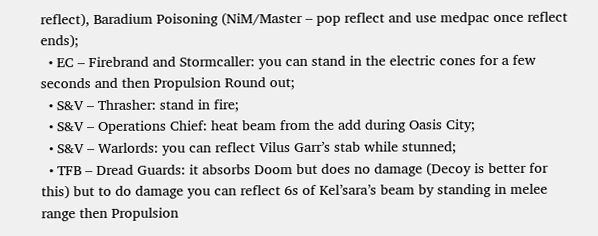reflect), Baradium Poisoning (NiM/Master – pop reflect and use medpac once reflect ends);
  • EC – Firebrand and Stormcaller: you can stand in the electric cones for a few seconds and then Propulsion Round out;
  • S&V – Thrasher: stand in fire;
  • S&V – Operations Chief: heat beam from the add during Oasis City;
  • S&V – Warlords: you can reflect Vilus Garr’s stab while stunned;
  • TFB – Dread Guards: it absorbs Doom but does no damage (Decoy is better for this) but to do damage you can reflect 6s of Kel’sara’s beam by standing in melee range then Propulsion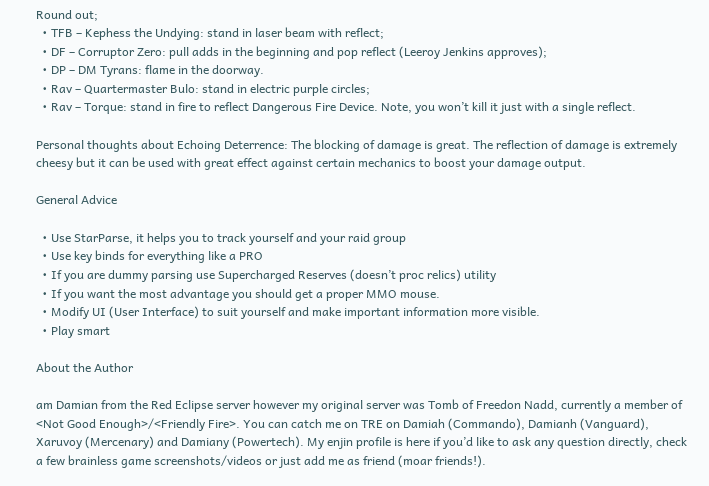Round out;
  • TFB – Kephess the Undying: stand in laser beam with reflect;
  • DF – Corruptor Zero: pull adds in the beginning and pop reflect (Leeroy Jenkins approves);
  • DP – DM Tyrans: flame in the doorway.
  • Rav – Quartermaster Bulo: stand in electric purple circles;
  • Rav – Torque: stand in fire to reflect Dangerous Fire Device. Note, you won’t kill it just with a single reflect.

Personal thoughts about Echoing Deterrence: The blocking of damage is great. The reflection of damage is extremely cheesy but it can be used with great effect against certain mechanics to boost your damage output.

General Advice

  • Use StarParse, it helps you to track yourself and your raid group
  • Use key binds for everything like a PRO
  • If you are dummy parsing use Supercharged Reserves (doesn’t proc relics) utility
  • If you want the most advantage you should get a proper MMO mouse.
  • Modify UI (User Interface) to suit yourself and make important information more visible.
  • Play smart

About the Author

am Damian from the Red Eclipse server however my original server was Tomb of Freedon Nadd, currently a member of <Not Good Enough>/<Friendly Fire>. You can catch me on TRE on Damiah (Commando), Damianh (Vanguard), Xaruvoy (Mercenary) and Damiany (Powertech). My enjin profile is here if you’d like to ask any question directly, check a few brainless game screenshots/videos or just add me as friend (moar friends!).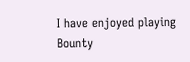I have enjoyed playing Bounty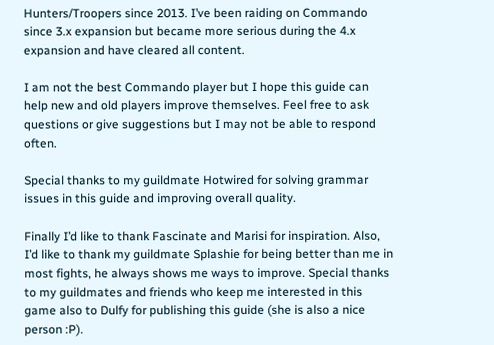Hunters/Troopers since 2013. I’ve been raiding on Commando since 3.x expansion but became more serious during the 4.x expansion and have cleared all content.

I am not the best Commando player but I hope this guide can help new and old players improve themselves. Feel free to ask questions or give suggestions but I may not be able to respond often.

Special thanks to my guildmate Hotwired for solving grammar issues in this guide and improving overall quality.

Finally I’d like to thank Fascinate and Marisi for inspiration. Also, I’d like to thank my guildmate Splashie for being better than me in most fights, he always shows me ways to improve. Special thanks to my guildmates and friends who keep me interested in this game also to Dulfy for publishing this guide (she is also a nice person :P).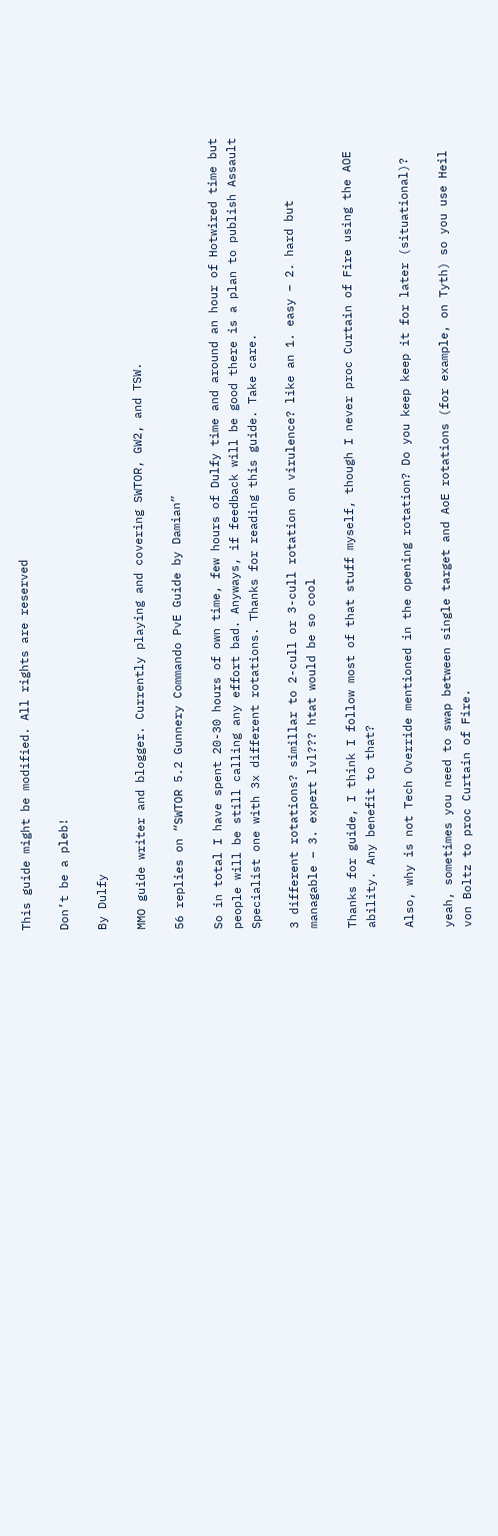This guide might be modified. All rights are reserved

Don’t be a pleb!

By Dulfy

MMO guide writer and blogger. Currently playing and covering SWTOR, GW2, and TSW.

56 replies on “SWTOR 5.2 Gunnery Commando PvE Guide by Damian”

So in total I have spent 20-30 hours of own time, few hours of Dulfy time and around an hour of Hotwired time but people will be still calling any effort bad. Anyways, if feedback will be good there is a plan to publish Assault Specialist one with 3x different rotations. Thanks for reading this guide. Take care.

3 different rotations? simillar to 2-cull or 3-cull rotation on virulence? like an 1. easy – 2. hard but managable – 3. expert lvl??? htat would be so cool

Thanks for guide, I think I follow most of that stuff myself, though I never proc Curtain of Fire using the AOE ability. Any benefit to that?

Also, why is not Tech Override mentioned in the opening rotation? Do you keep keep it for later (situational)?

yeah, sometimes you need to swap between single target and AoE rotations (for example, on Tyth) so you use Heil von Boltz to proc Curtain of Fire.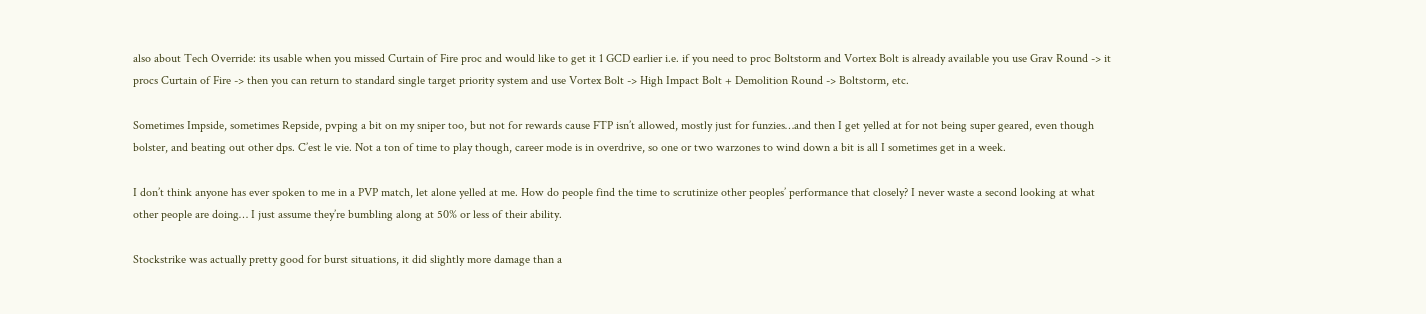also about Tech Override: its usable when you missed Curtain of Fire proc and would like to get it 1 GCD earlier i.e. if you need to proc Boltstorm and Vortex Bolt is already available you use Grav Round -> it procs Curtain of Fire -> then you can return to standard single target priority system and use Vortex Bolt -> High Impact Bolt + Demolition Round -> Boltstorm, etc.

Sometimes Impside, sometimes Repside, pvping a bit on my sniper too, but not for rewards cause FTP isn’t allowed, mostly just for funzies…and then I get yelled at for not being super geared, even though bolster, and beating out other dps. C’est le vie. Not a ton of time to play though, career mode is in overdrive, so one or two warzones to wind down a bit is all I sometimes get in a week.

I don’t think anyone has ever spoken to me in a PVP match, let alone yelled at me. How do people find the time to scrutinize other peoples’ performance that closely? I never waste a second looking at what other people are doing… I just assume they’re bumbling along at 50% or less of their ability.

Stockstrike was actually pretty good for burst situations, it did slightly more damage than a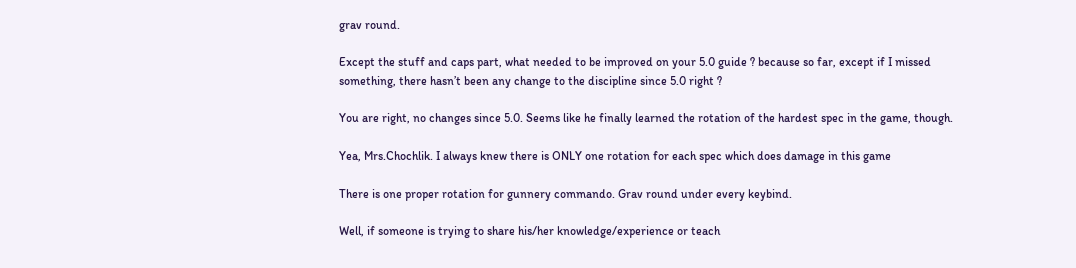grav round.

Except the stuff and caps part, what needed to be improved on your 5.0 guide ? because so far, except if I missed something, there hasn’t been any change to the discipline since 5.0 right ?

You are right, no changes since 5.0. Seems like he finally learned the rotation of the hardest spec in the game, though.

Yea, Mrs.Chochlik. I always knew there is ONLY one rotation for each spec which does damage in this game

There is one proper rotation for gunnery commando. Grav round under every keybind.

Well, if someone is trying to share his/her knowledge/experience or teach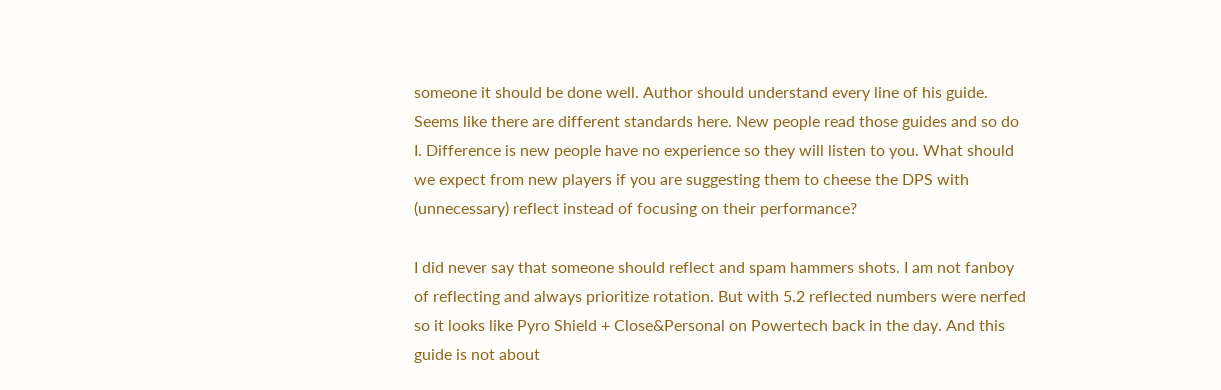someone it should be done well. Author should understand every line of his guide. Seems like there are different standards here. New people read those guides and so do I. Difference is new people have no experience so they will listen to you. What should we expect from new players if you are suggesting them to cheese the DPS with (unnecessary) reflect instead of focusing on their performance?

I did never say that someone should reflect and spam hammers shots. I am not fanboy of reflecting and always prioritize rotation. But with 5.2 reflected numbers were nerfed so it looks like Pyro Shield + Close&Personal on Powertech back in the day. And this guide is not about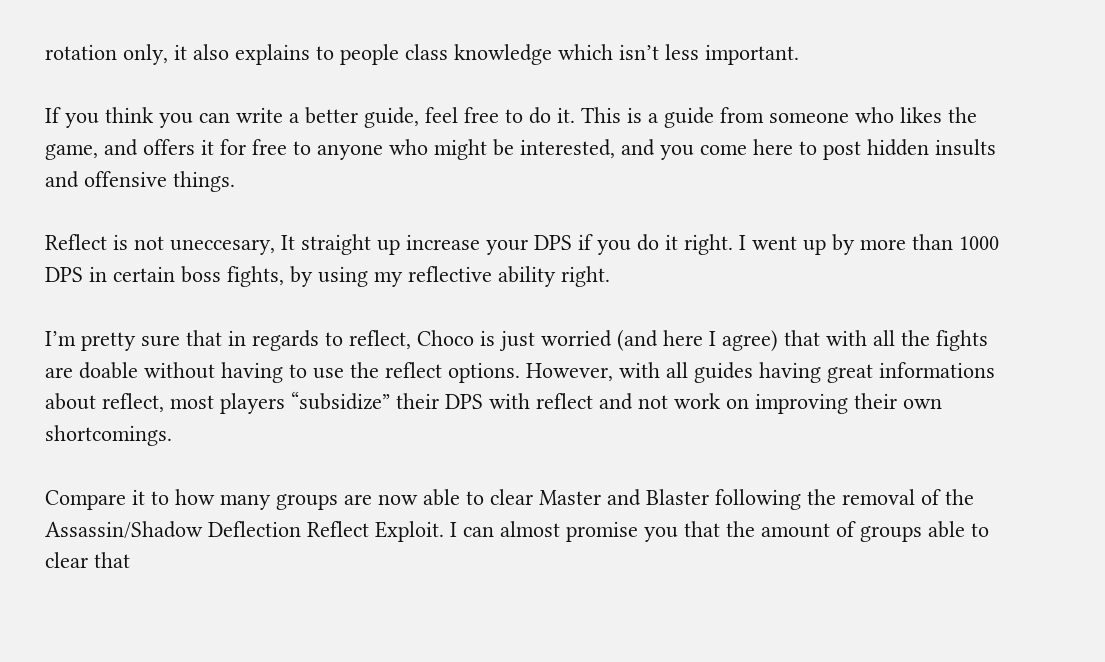rotation only, it also explains to people class knowledge which isn’t less important.

If you think you can write a better guide, feel free to do it. This is a guide from someone who likes the game, and offers it for free to anyone who might be interested, and you come here to post hidden insults and offensive things.

Reflect is not uneccesary, It straight up increase your DPS if you do it right. I went up by more than 1000 DPS in certain boss fights, by using my reflective ability right.

I’m pretty sure that in regards to reflect, Choco is just worried (and here I agree) that with all the fights are doable without having to use the reflect options. However, with all guides having great informations about reflect, most players “subsidize” their DPS with reflect and not work on improving their own shortcomings.

Compare it to how many groups are now able to clear Master and Blaster following the removal of the Assassin/Shadow Deflection Reflect Exploit. I can almost promise you that the amount of groups able to clear that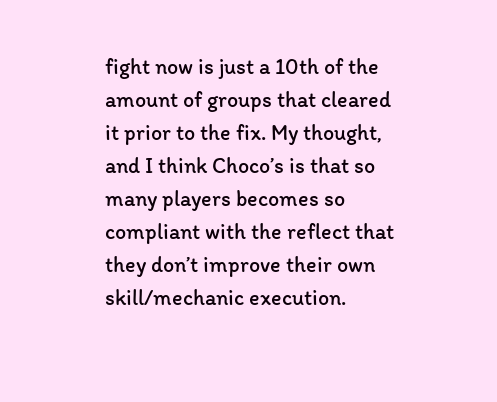fight now is just a 10th of the amount of groups that cleared it prior to the fix. My thought, and I think Choco’s is that so many players becomes so compliant with the reflect that they don’t improve their own skill/mechanic execution.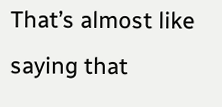That’s almost like saying that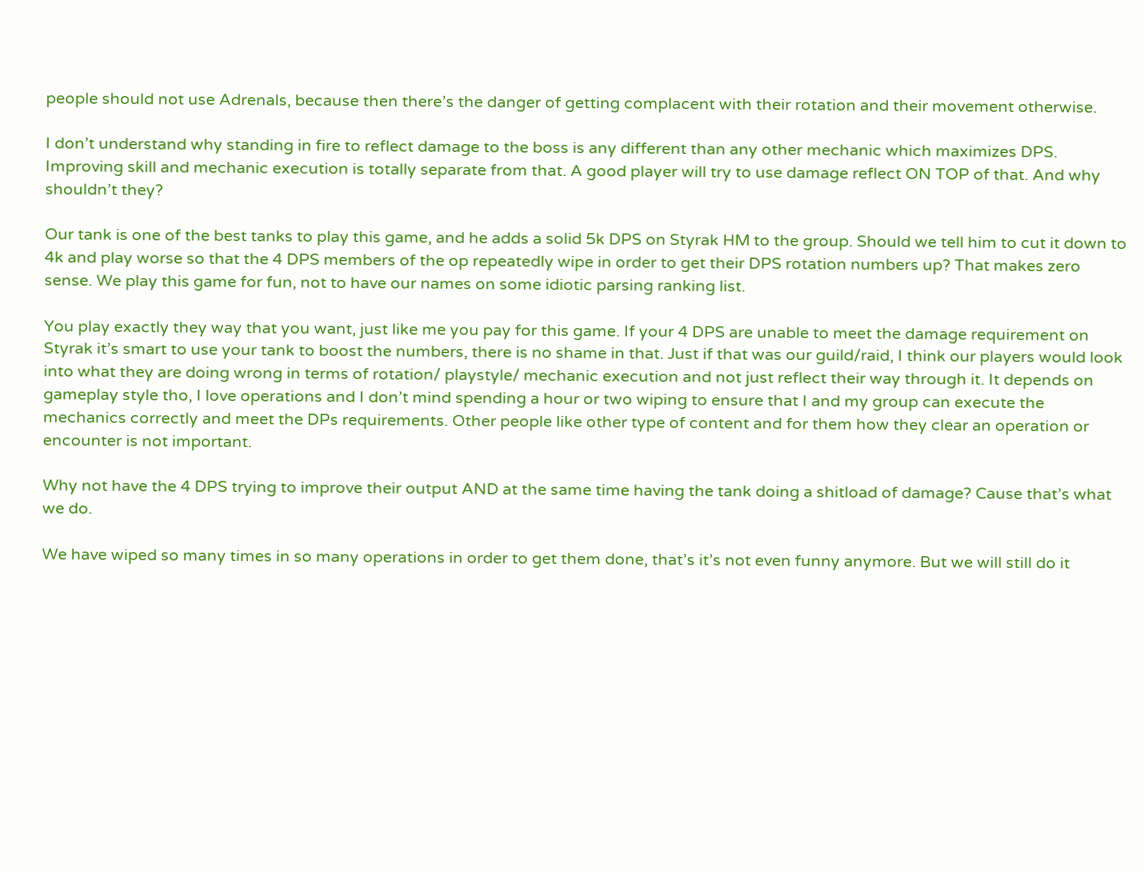people should not use Adrenals, because then there’s the danger of getting complacent with their rotation and their movement otherwise.

I don’t understand why standing in fire to reflect damage to the boss is any different than any other mechanic which maximizes DPS. Improving skill and mechanic execution is totally separate from that. A good player will try to use damage reflect ON TOP of that. And why shouldn’t they?

Our tank is one of the best tanks to play this game, and he adds a solid 5k DPS on Styrak HM to the group. Should we tell him to cut it down to 4k and play worse so that the 4 DPS members of the op repeatedly wipe in order to get their DPS rotation numbers up? That makes zero sense. We play this game for fun, not to have our names on some idiotic parsing ranking list.

You play exactly they way that you want, just like me you pay for this game. If your 4 DPS are unable to meet the damage requirement on Styrak it’s smart to use your tank to boost the numbers, there is no shame in that. Just if that was our guild/raid, I think our players would look into what they are doing wrong in terms of rotation/ playstyle/ mechanic execution and not just reflect their way through it. It depends on gameplay style tho, I love operations and I don’t mind spending a hour or two wiping to ensure that I and my group can execute the mechanics correctly and meet the DPs requirements. Other people like other type of content and for them how they clear an operation or encounter is not important.

Why not have the 4 DPS trying to improve their output AND at the same time having the tank doing a shitload of damage? Cause that’s what we do.

We have wiped so many times in so many operations in order to get them done, that’s it’s not even funny anymore. But we will still do it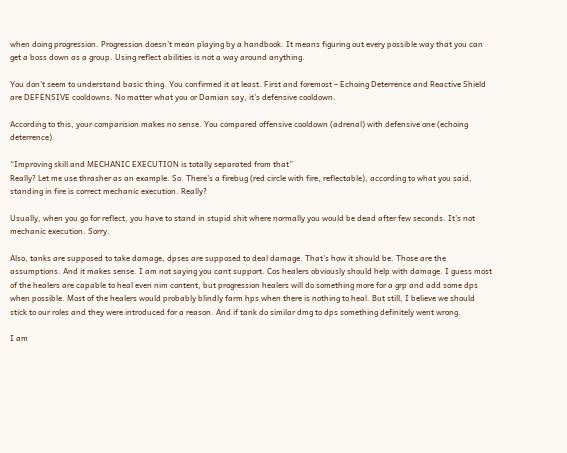when doing progression. Progression doesn’t mean playing by a handbook. It means figuring out every possible way that you can get a boss down as a group. Using reflect abilities is not a way around anything.

You don’t seem to understand basic thing. You confirmed it at least. First and foremost – Echoing Deterrence and Reactive Shield are DEFENSIVE cooldowns. No matter what you or Damian say, it’s defensive cooldown.

According to this, your comparision makes no sense. You compared offensive cooldown (adrenal) with defensive one (echoing deterrence).

“Improving skill and MECHANIC EXECUTION is totally separated from that”
Really? Let me use thrasher as an example. So. There’s a firebug (red circle with fire, reflectable), according to what you said, standing in fire is correct mechanic execution. Really?

Usually, when you go for reflect, you have to stand in stupid shit where normally you would be dead after few seconds. It’s not mechanic execution. Sorry.

Also, tanks are supposed to take damage, dpses are supposed to deal damage. That’s how it should be. Those are the assumptions. And it makes sense. I am not saying you cant support. Cos healers obviously should help with damage. I guess most of the healers are capable to heal even nim content, but progression healers will do something more for a grp and add some dps when possible. Most of the healers would probably blindly farm hps when there is nothing to heal. But still, I believe we should stick to our roles and they were introduced for a reason. And if tank do similar dmg to dps something definitely went wrong.

I am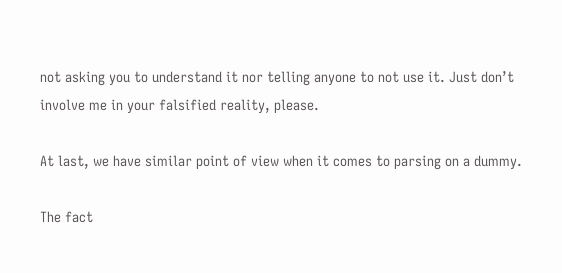not asking you to understand it nor telling anyone to not use it. Just don’t involve me in your falsified reality, please.

At last, we have similar point of view when it comes to parsing on a dummy.

The fact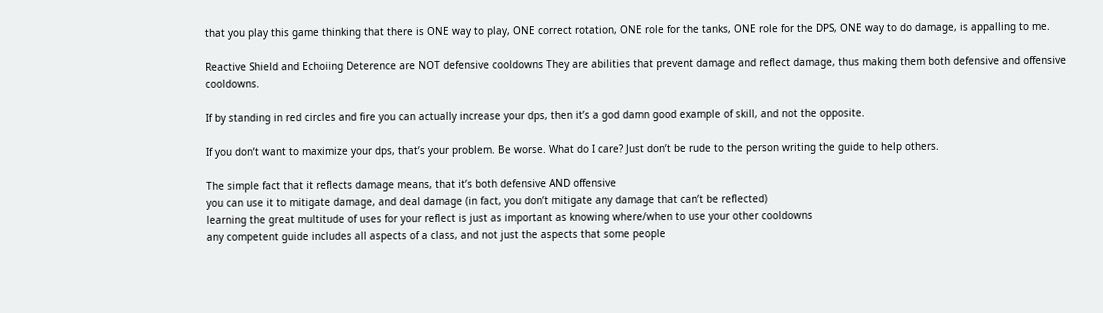that you play this game thinking that there is ONE way to play, ONE correct rotation, ONE role for the tanks, ONE role for the DPS, ONE way to do damage, is appalling to me.

Reactive Shield and Echoiing Deterence are NOT defensive cooldowns They are abilities that prevent damage and reflect damage, thus making them both defensive and offensive cooldowns.

If by standing in red circles and fire you can actually increase your dps, then it’s a god damn good example of skill, and not the opposite.

If you don’t want to maximize your dps, that’s your problem. Be worse. What do I care? Just don’t be rude to the person writing the guide to help others.

The simple fact that it reflects damage means, that it’s both defensive AND offensive
you can use it to mitigate damage, and deal damage (in fact, you don’t mitigate any damage that can’t be reflected)
learning the great multitude of uses for your reflect is just as important as knowing where/when to use your other cooldowns
any competent guide includes all aspects of a class, and not just the aspects that some people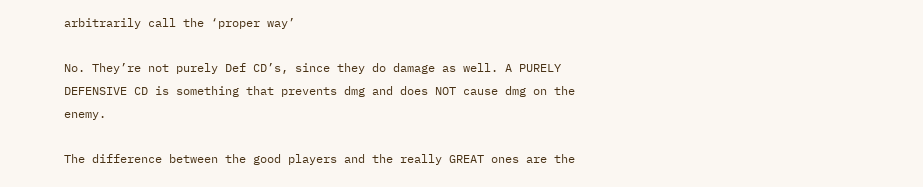arbitrarily call the ‘proper way’

No. They’re not purely Def CD’s, since they do damage as well. A PURELY DEFENSIVE CD is something that prevents dmg and does NOT cause dmg on the enemy.

The difference between the good players and the really GREAT ones are the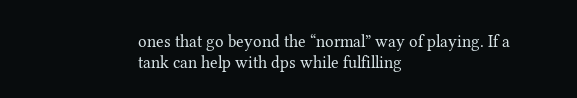ones that go beyond the “normal” way of playing. If a tank can help with dps while fulfilling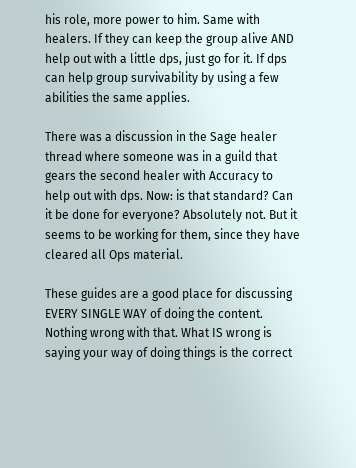his role, more power to him. Same with healers. If they can keep the group alive AND help out with a little dps, just go for it. If dps can help group survivability by using a few abilities the same applies.

There was a discussion in the Sage healer thread where someone was in a guild that gears the second healer with Accuracy to help out with dps. Now: is that standard? Can it be done for everyone? Absolutely not. But it seems to be working for them, since they have cleared all Ops material.

These guides are a good place for discussing EVERY SINGLE WAY of doing the content. Nothing wrong with that. What IS wrong is saying your way of doing things is the correct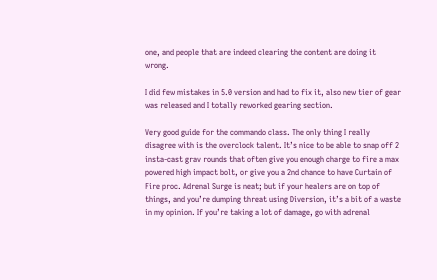one, and people that are indeed clearing the content are doing it wrong.

I did few mistakes in 5.0 version and had to fix it, also new tier of gear was released and I totally reworked gearing section.

Very good guide for the commando class. The only thing I really disagree with is the overclock talent. It’s nice to be able to snap off 2 insta-cast grav rounds that often give you enough charge to fire a max powered high impact bolt, or give you a 2nd chance to have Curtain of Fire proc. Adrenal Surge is neat; but if your healers are on top of things, and you’re dumping threat using Diversion, it’s a bit of a waste in my opinion. If you’re taking a lot of damage, go with adrenal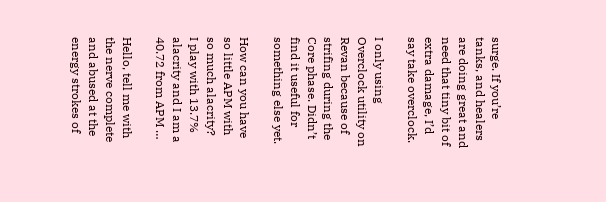surge. If you’re tanks, and healers are doing great and need that tiny bit of extra damage, I’d say take overclock.

I only using Overclock utility on Revan because of strifing during the Core phase. Didn’t find it useful for something else yet.

How can you have so little APM with so much alacrity?
I play with 13.7% alacrity and I am a 40.72 from APM …

Hello, tell me with the nerve complete and abused at the energy strokes of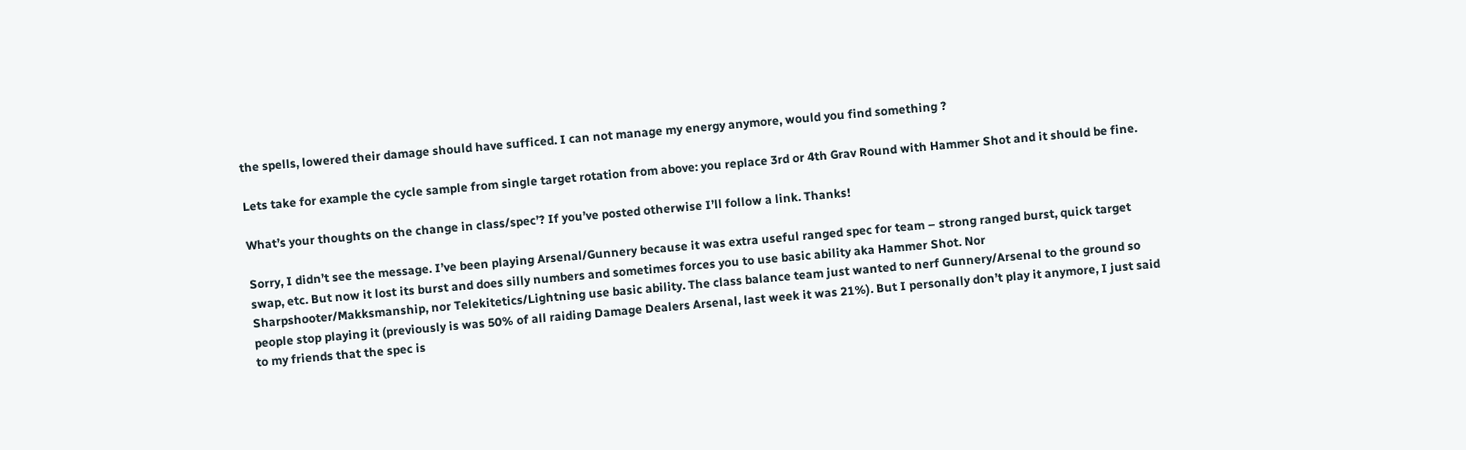the spells, lowered their damage should have sufficed. I can not manage my energy anymore, would you find something ?

Lets take for example the cycle sample from single target rotation from above: you replace 3rd or 4th Grav Round with Hammer Shot and it should be fine.

What’s your thoughts on the change in class/spec’? If you’ve posted otherwise I’ll follow a link. Thanks!

Sorry, I didn’t see the message. I’ve been playing Arsenal/Gunnery because it was extra useful ranged spec for team – strong ranged burst, quick target swap, etc. But now it lost its burst and does silly numbers and sometimes forces you to use basic ability aka Hammer Shot. Nor Sharpshooter/Makksmanship, nor Telekitetics/Lightning use basic ability. The class balance team just wanted to nerf Gunnery/Arsenal to the ground so people stop playing it (previously is was 50% of all raiding Damage Dealers Arsenal, last week it was 21%). But I personally don’t play it anymore, I just said to my friends that the spec is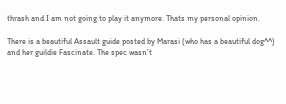thrash and I am not going to play it anymore. Thats my personal opinion.

There is a beautiful Assault guide posted by Marasi (who has a beautiful dog^^) and her guildie Fascinate. The spec wasn’t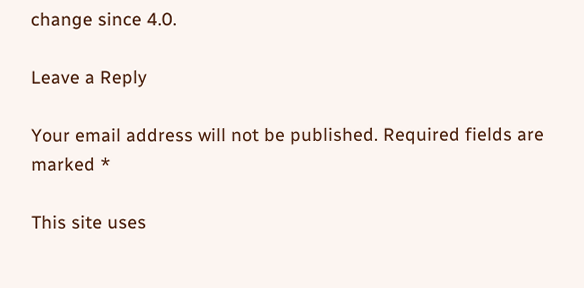change since 4.0.

Leave a Reply

Your email address will not be published. Required fields are marked *

This site uses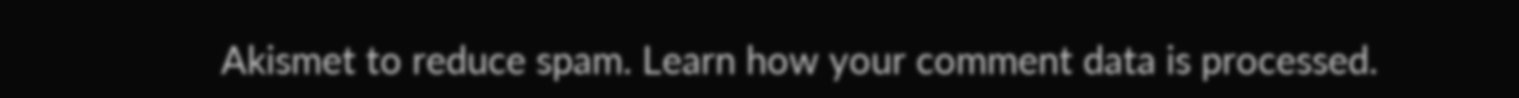Akismet to reduce spam. Learn how your comment data is processed.